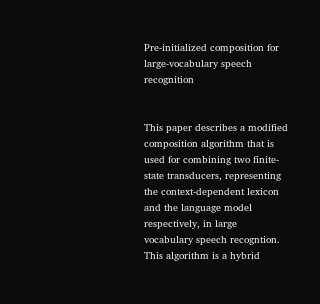Pre-initialized composition for large-vocabulary speech recognition


This paper describes a modified composition algorithm that is used for combining two finite-state transducers, representing the context-dependent lexicon and the language model respectively, in large vocabulary speech recogntion. This algorithm is a hybrid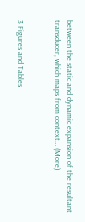between the static and dynamic expansion of the resultant transducer, which maps from context… (More)


3 Figures and Tables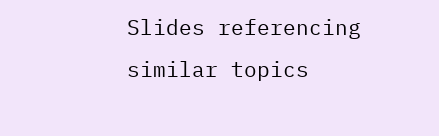Slides referencing similar topics